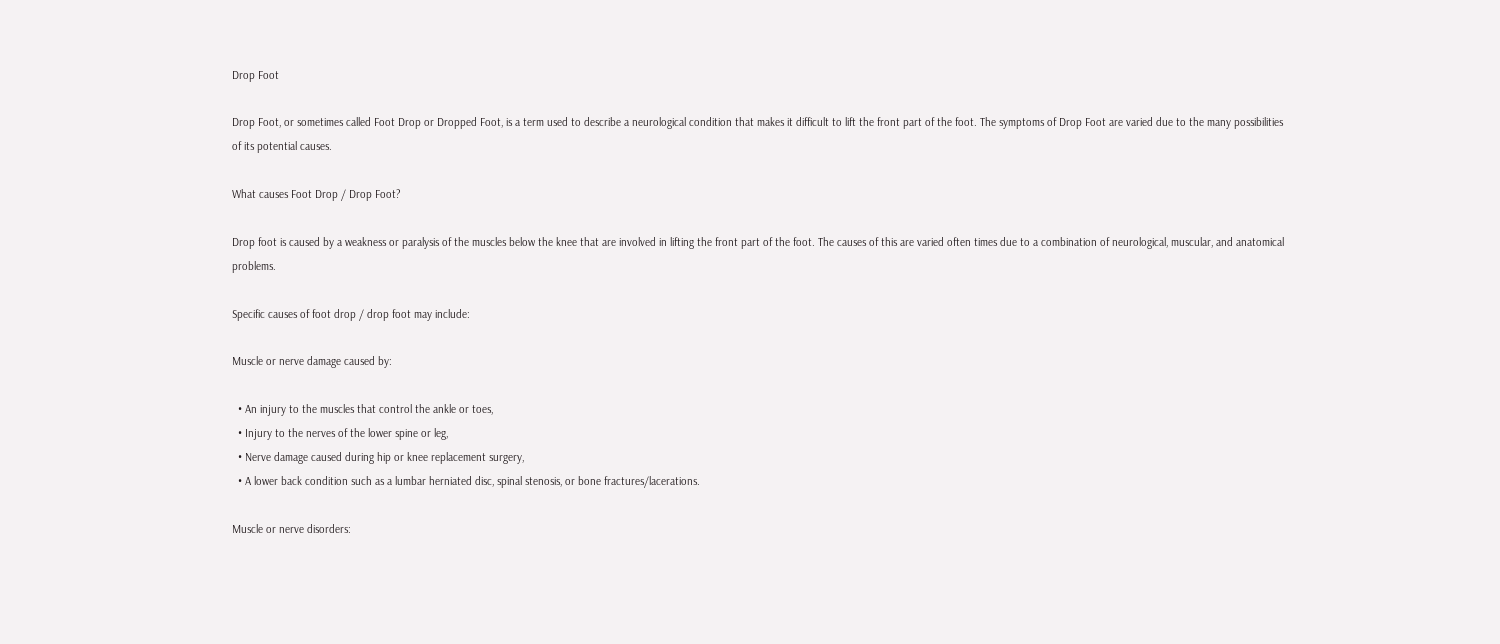Drop Foot

Drop Foot, or sometimes called Foot Drop or Dropped Foot, is a term used to describe a neurological condition that makes it difficult to lift the front part of the foot. The symptoms of Drop Foot are varied due to the many possibilities of its potential causes.

What causes Foot Drop / Drop Foot?

Drop foot is caused by a weakness or paralysis of the muscles below the knee that are involved in lifting the front part of the foot. The causes of this are varied often times due to a combination of neurological, muscular, and anatomical problems.

Specific causes of foot drop / drop foot may include:

Muscle or nerve damage caused by:

  • An injury to the muscles that control the ankle or toes,
  • Injury to the nerves of the lower spine or leg,
  • Nerve damage caused during hip or knee replacement surgery,
  • A lower back condition such as a lumbar herniated disc, spinal stenosis, or bone fractures/lacerations.

Muscle or nerve disorders: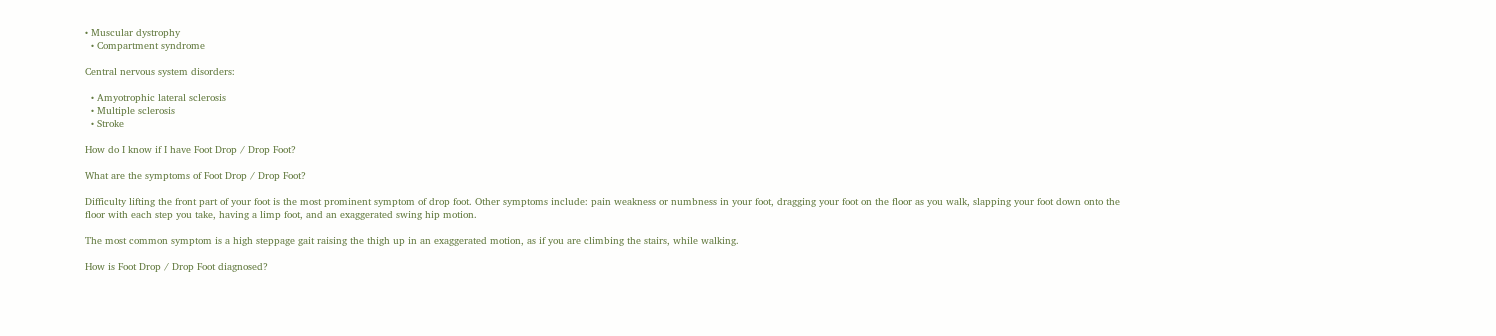• Muscular dystrophy
  • Compartment syndrome

Central nervous system disorders:

  • Amyotrophic lateral sclerosis
  • Multiple sclerosis
  • Stroke

How do I know if I have Foot Drop / Drop Foot?

What are the symptoms of Foot Drop / Drop Foot?

Difficulty lifting the front part of your foot is the most prominent symptom of drop foot. Other symptoms include: pain weakness or numbness in your foot, dragging your foot on the floor as you walk, slapping your foot down onto the floor with each step you take, having a limp foot, and an exaggerated swing hip motion.

The most common symptom is a high steppage gait raising the thigh up in an exaggerated motion, as if you are climbing the stairs, while walking.

How is Foot Drop / Drop Foot diagnosed?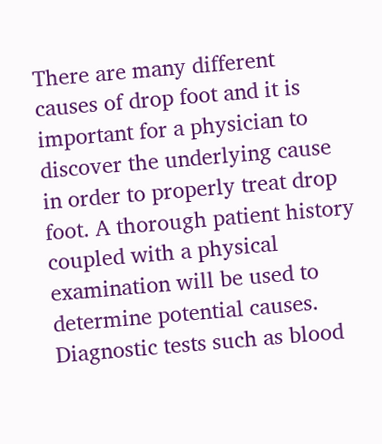There are many different causes of drop foot and it is important for a physician to discover the underlying cause in order to properly treat drop foot. A thorough patient history coupled with a physical examination will be used to determine potential causes. Diagnostic tests such as blood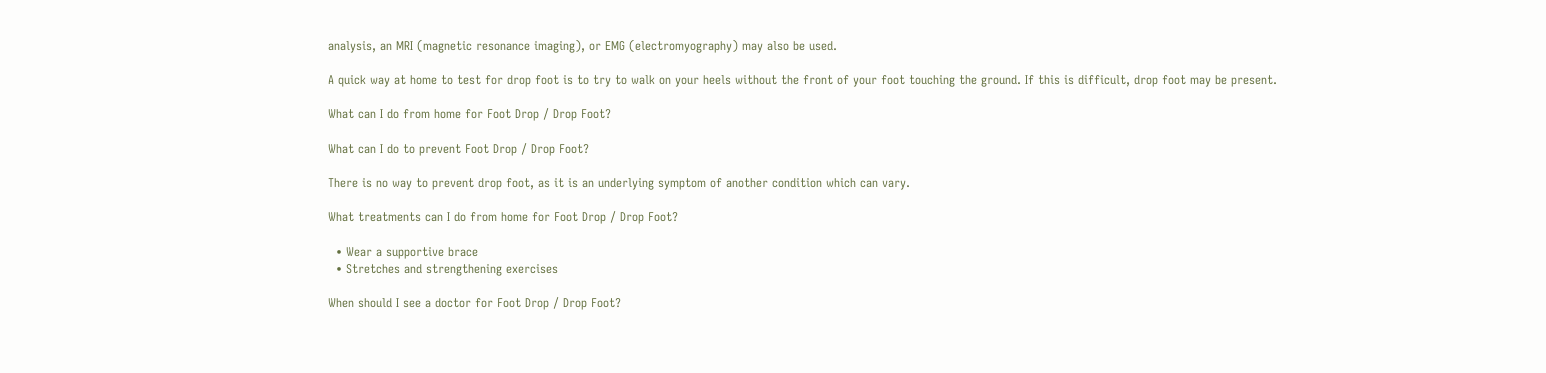analysis, an MRI (magnetic resonance imaging), or EMG (electromyography) may also be used.

A quick way at home to test for drop foot is to try to walk on your heels without the front of your foot touching the ground. If this is difficult, drop foot may be present.

What can I do from home for Foot Drop / Drop Foot?

What can I do to prevent Foot Drop / Drop Foot?

There is no way to prevent drop foot, as it is an underlying symptom of another condition which can vary.

What treatments can I do from home for Foot Drop / Drop Foot?

  • Wear a supportive brace
  • Stretches and strengthening exercises

When should I see a doctor for Foot Drop / Drop Foot?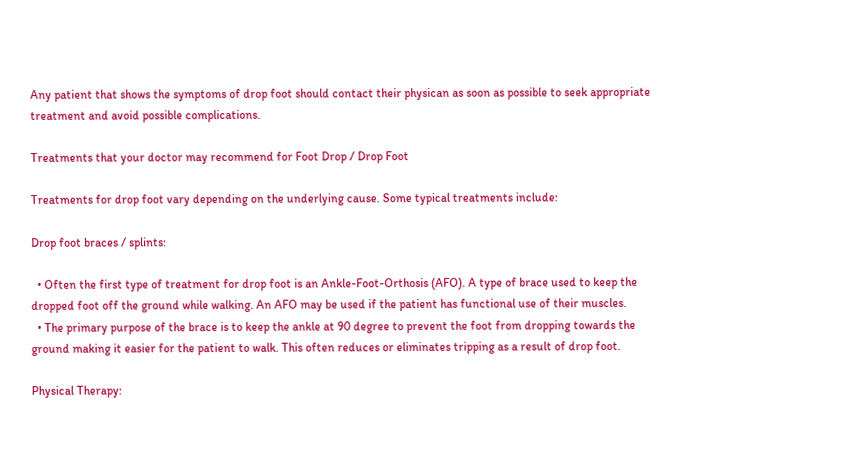Any patient that shows the symptoms of drop foot should contact their physican as soon as possible to seek appropriate treatment and avoid possible complications.

Treatments that your doctor may recommend for Foot Drop / Drop Foot

Treatments for drop foot vary depending on the underlying cause. Some typical treatments include:

Drop foot braces / splints:

  • Often the first type of treatment for drop foot is an Ankle-Foot-Orthosis (AFO). A type of brace used to keep the dropped foot off the ground while walking. An AFO may be used if the patient has functional use of their muscles.
  • The primary purpose of the brace is to keep the ankle at 90 degree to prevent the foot from dropping towards the ground making it easier for the patient to walk. This often reduces or eliminates tripping as a result of drop foot.

Physical Therapy: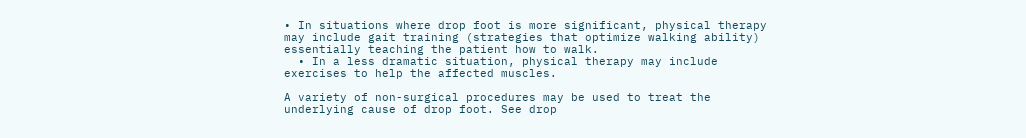• In situations where drop foot is more significant, physical therapy may include gait training (strategies that optimize walking ability) essentially teaching the patient how to walk.
  • In a less dramatic situation, physical therapy may include exercises to help the affected muscles.

A variety of non-surgical procedures may be used to treat the underlying cause of drop foot. See drop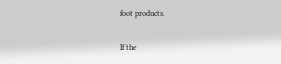foot products.

If the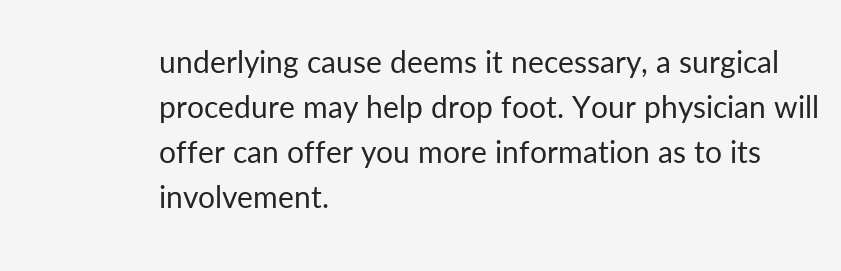underlying cause deems it necessary, a surgical procedure may help drop foot. Your physician will offer can offer you more information as to its involvement.